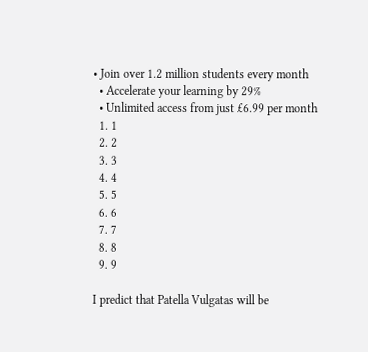• Join over 1.2 million students every month
  • Accelerate your learning by 29%
  • Unlimited access from just £6.99 per month
  1. 1
  2. 2
  3. 3
  4. 4
  5. 5
  6. 6
  7. 7
  8. 8
  9. 9

I predict that Patella Vulgatas will be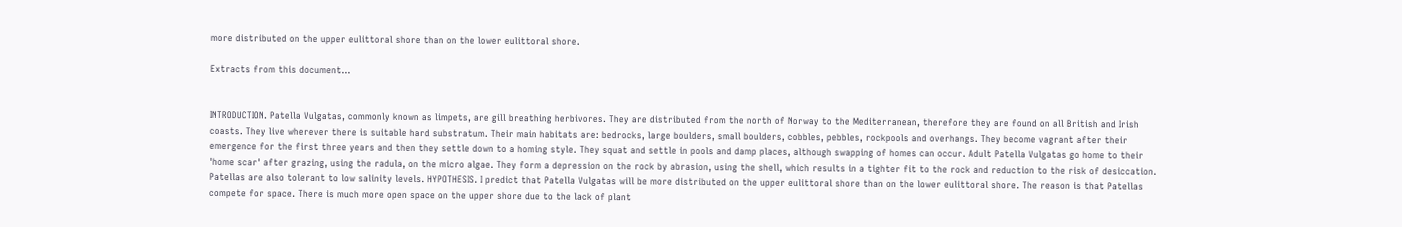more distributed on the upper eulittoral shore than on the lower eulittoral shore.

Extracts from this document...


INTRODUCTION. Patella Vulgatas, commonly known as limpets, are gill breathing herbivores. They are distributed from the north of Norway to the Mediterranean, therefore they are found on all British and Irish coasts. They live wherever there is suitable hard substratum. Their main habitats are: bedrocks, large boulders, small boulders, cobbles, pebbles, rockpools and overhangs. They become vagrant after their emergence for the first three years and then they settle down to a homing style. They squat and settle in pools and damp places, although swapping of homes can occur. Adult Patella Vulgatas go home to their 'home scar' after grazing, using the radula, on the micro algae. They form a depression on the rock by abrasion, using the shell, which results in a tighter fit to the rock and reduction to the risk of desiccation. Patellas are also tolerant to low salinity levels. HYPOTHESIS. I predict that Patella Vulgatas will be more distributed on the upper eulittoral shore than on the lower eulittoral shore. The reason is that Patellas compete for space. There is much more open space on the upper shore due to the lack of plant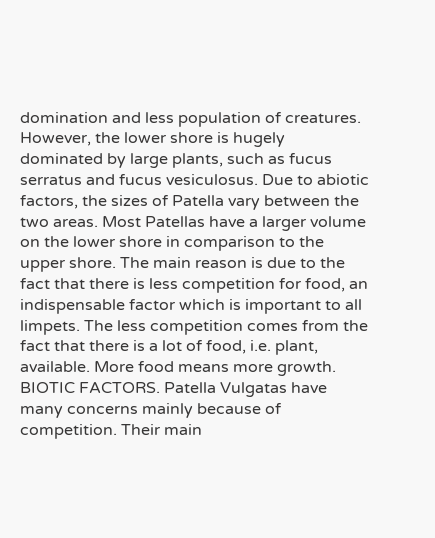domination and less population of creatures. However, the lower shore is hugely dominated by large plants, such as fucus serratus and fucus vesiculosus. Due to abiotic factors, the sizes of Patella vary between the two areas. Most Patellas have a larger volume on the lower shore in comparison to the upper shore. The main reason is due to the fact that there is less competition for food, an indispensable factor which is important to all limpets. The less competition comes from the fact that there is a lot of food, i.e. plant, available. More food means more growth. BIOTIC FACTORS. Patella Vulgatas have many concerns mainly because of competition. Their main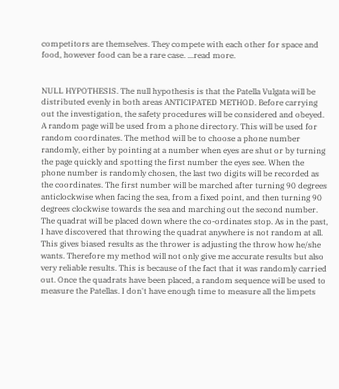competitors are themselves. They compete with each other for space and food, however food can be a rare case. ...read more.


NULL HYPOTHESIS. The null hypothesis is that the Patella Vulgata will be distributed evenly in both areas ANTICIPATED METHOD. Before carrying out the investigation, the safety procedures will be considered and obeyed. A random page will be used from a phone directory. This will be used for random coordinates. The method will be to choose a phone number randomly, either by pointing at a number when eyes are shut or by turning the page quickly and spotting the first number the eyes see. When the phone number is randomly chosen, the last two digits will be recorded as the coordinates. The first number will be marched after turning 90 degrees anticlockwise when facing the sea, from a fixed point, and then turning 90 degrees clockwise towards the sea and marching out the second number. The quadrat will be placed down where the co-ordinates stop. As in the past, I have discovered that throwing the quadrat anywhere is not random at all. This gives biased results as the thrower is adjusting the throw how he/she wants. Therefore my method will not only give me accurate results but also very reliable results. This is because of the fact that it was randomly carried out. Once the quadrats have been placed, a random sequence will be used to measure the Patellas. I don't have enough time to measure all the limpets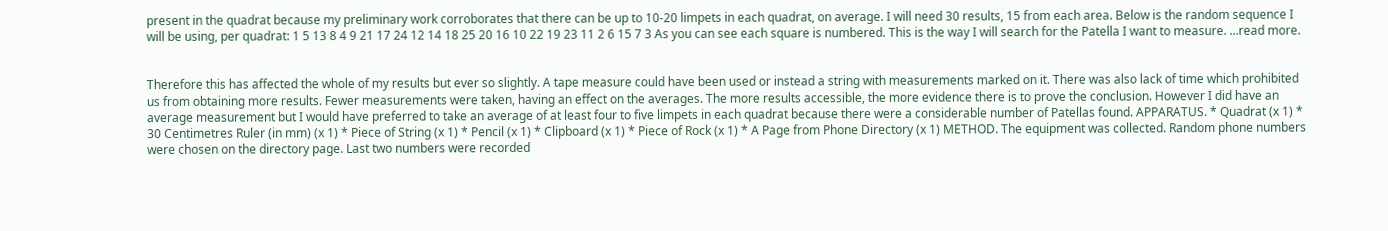present in the quadrat because my preliminary work corroborates that there can be up to 10-20 limpets in each quadrat, on average. I will need 30 results, 15 from each area. Below is the random sequence I will be using, per quadrat: 1 5 13 8 4 9 21 17 24 12 14 18 25 20 16 10 22 19 23 11 2 6 15 7 3 As you can see each square is numbered. This is the way I will search for the Patella I want to measure. ...read more.


Therefore this has affected the whole of my results but ever so slightly. A tape measure could have been used or instead a string with measurements marked on it. There was also lack of time which prohibited us from obtaining more results. Fewer measurements were taken, having an effect on the averages. The more results accessible, the more evidence there is to prove the conclusion. However I did have an average measurement but I would have preferred to take an average of at least four to five limpets in each quadrat because there were a considerable number of Patellas found. APPARATUS. * Quadrat (x 1) * 30 Centimetres Ruler (in mm) (x 1) * Piece of String (x 1) * Pencil (x 1) * Clipboard (x 1) * Piece of Rock (x 1) * A Page from Phone Directory (x 1) METHOD. The equipment was collected. Random phone numbers were chosen on the directory page. Last two numbers were recorded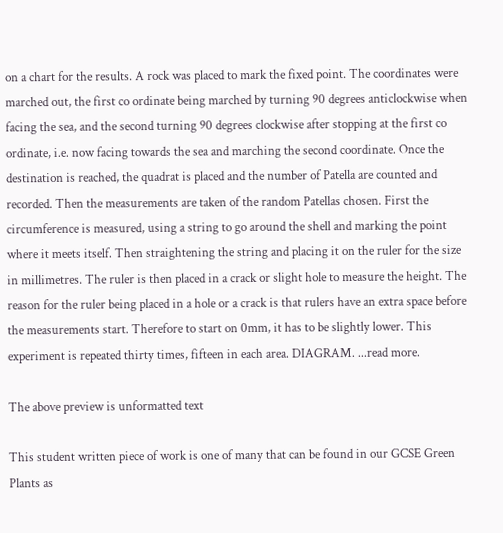on a chart for the results. A rock was placed to mark the fixed point. The coordinates were marched out, the first co ordinate being marched by turning 90 degrees anticlockwise when facing the sea, and the second turning 90 degrees clockwise after stopping at the first co ordinate, i.e. now facing towards the sea and marching the second coordinate. Once the destination is reached, the quadrat is placed and the number of Patella are counted and recorded. Then the measurements are taken of the random Patellas chosen. First the circumference is measured, using a string to go around the shell and marking the point where it meets itself. Then straightening the string and placing it on the ruler for the size in millimetres. The ruler is then placed in a crack or slight hole to measure the height. The reason for the ruler being placed in a hole or a crack is that rulers have an extra space before the measurements start. Therefore to start on 0mm, it has to be slightly lower. This experiment is repeated thirty times, fifteen in each area. DIAGRAM. ...read more.

The above preview is unformatted text

This student written piece of work is one of many that can be found in our GCSE Green Plants as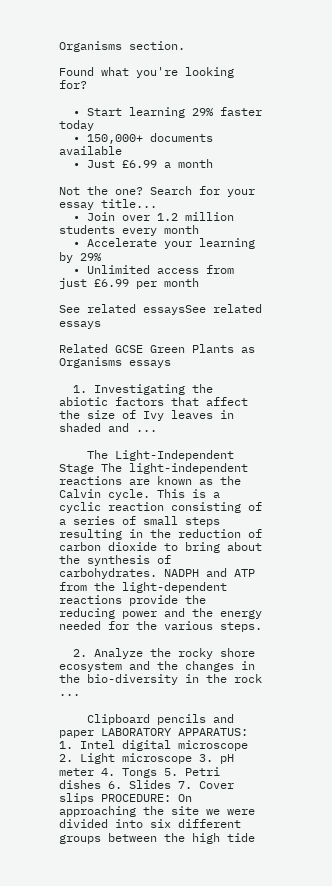Organisms section.

Found what you're looking for?

  • Start learning 29% faster today
  • 150,000+ documents available
  • Just £6.99 a month

Not the one? Search for your essay title...
  • Join over 1.2 million students every month
  • Accelerate your learning by 29%
  • Unlimited access from just £6.99 per month

See related essaysSee related essays

Related GCSE Green Plants as Organisms essays

  1. Investigating the abiotic factors that affect the size of Ivy leaves in shaded and ...

    The Light-Independent Stage The light-independent reactions are known as the Calvin cycle. This is a cyclic reaction consisting of a series of small steps resulting in the reduction of carbon dioxide to bring about the synthesis of carbohydrates. NADPH and ATP from the light-dependent reactions provide the reducing power and the energy needed for the various steps.

  2. Analyze the rocky shore ecosystem and the changes in the bio-diversity in the rock ...

    Clipboard pencils and paper LABORATORY APPARATUS: 1. Intel digital microscope 2. Light microscope 3. pH meter 4. Tongs 5. Petri dishes 6. Slides 7. Cover slips PROCEDURE: On approaching the site we were divided into six different groups between the high tide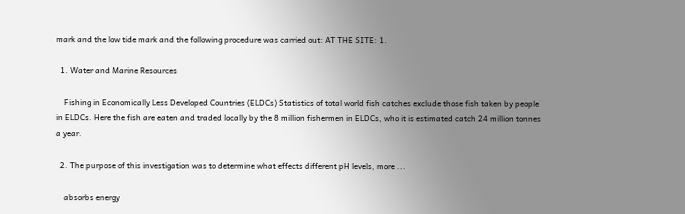mark and the low tide mark and the following procedure was carried out: AT THE SITE: 1.

  1. Water and Marine Resources

    Fishing in Economically Less Developed Countries (ELDCs) Statistics of total world fish catches exclude those fish taken by people in ELDCs. Here the fish are eaten and traded locally by the 8 million fishermen in ELDCs, who it is estimated catch 24 million tonnes a year.

  2. The purpose of this investigation was to determine what effects different pH levels, more ...

    absorbs energy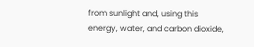from sunlight and, using this energy, water, and carbon dioxide,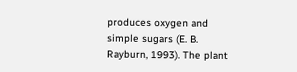produces oxygen and simple sugars (E. B. Rayburn, 1993). The plant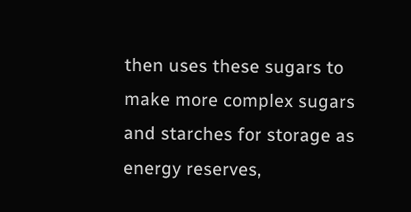then uses these sugars to make more complex sugars and starches for storage as energy reserves,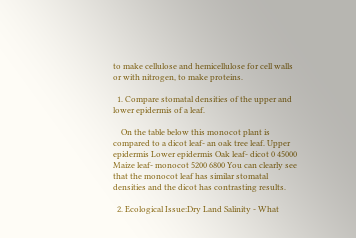to make cellulose and hemicellulose for cell walls or with nitrogen, to make proteins.

  1. Compare stomatal densities of the upper and lower epidermis of a leaf.

    On the table below this monocot plant is compared to a dicot leaf- an oak tree leaf. Upper epidermis Lower epidermis Oak leaf- dicot 0 45000 Maize leaf- monocot 5200 6800 You can clearly see that the monocot leaf has similar stomatal densities and the dicot has contrasting results.

  2. Ecological Issue:Dry Land Salinity - What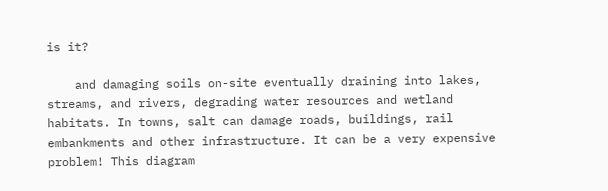is it?

    and damaging soils on-site eventually draining into lakes, streams, and rivers, degrading water resources and wetland habitats. In towns, salt can damage roads, buildings, rail embankments and other infrastructure. It can be a very expensive problem! This diagram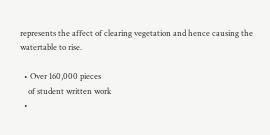represents the affect of clearing vegetation and hence causing the watertable to rise.

  • Over 160,000 pieces
    of student written work
  •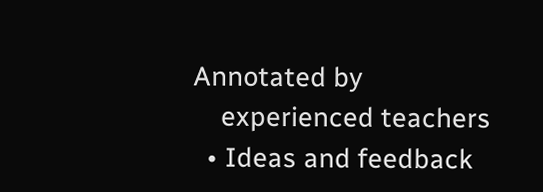Annotated by
    experienced teachers
  • Ideas and feedback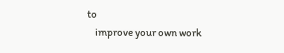to
    improve your own work